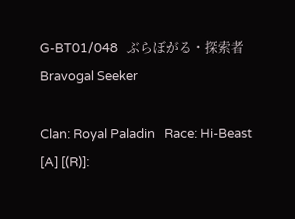G-BT01/048   ぶらぼがる・探索者
Bravogal Seeker

Clan: Royal Paladin   Race: Hi-Beast
[A] [(R)]: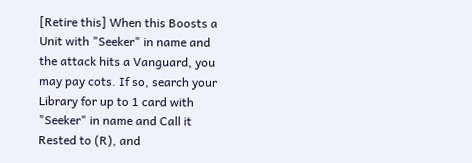[Retire this] When this Boosts a Unit with "Seeker" in name and the attack hits a Vanguard, you may pay cots. If so, search your Library for up to 1 card with "Seeker" in name and Call it Rested to (R), and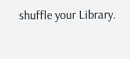shuffle your Library.